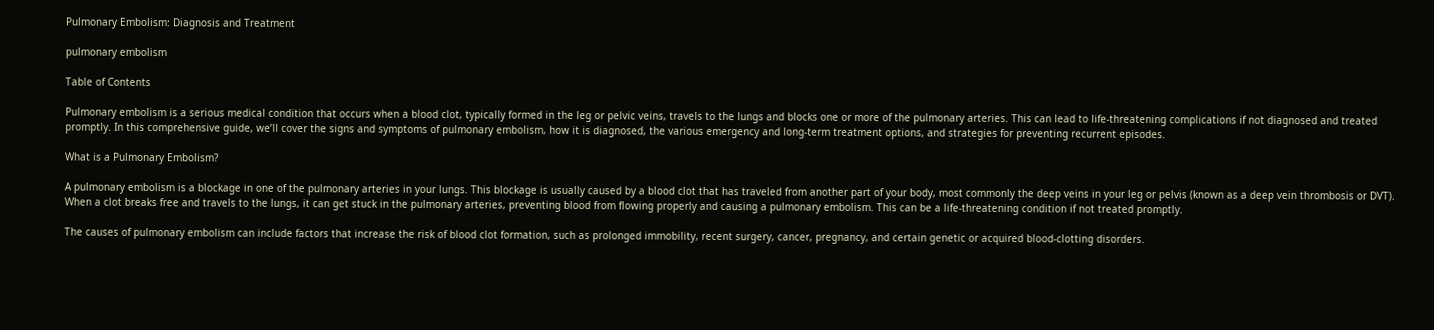Pulmonary Embolism: Diagnosis and Treatment

pulmonary embolism

Table of Contents

Pulmonary embolism is a serious medical condition that occurs when a blood clot, typically formed in the leg or pelvic veins, travels to the lungs and blocks one or more of the pulmonary arteries. This can lead to life-threatening complications if not diagnosed and treated promptly. In this comprehensive guide, we’ll cover the signs and symptoms of pulmonary embolism, how it is diagnosed, the various emergency and long-term treatment options, and strategies for preventing recurrent episodes.

What is a Pulmonary Embolism?

A pulmonary embolism is a blockage in one of the pulmonary arteries in your lungs. This blockage is usually caused by a blood clot that has traveled from another part of your body, most commonly the deep veins in your leg or pelvis (known as a deep vein thrombosis or DVT). When a clot breaks free and travels to the lungs, it can get stuck in the pulmonary arteries, preventing blood from flowing properly and causing a pulmonary embolism. This can be a life-threatening condition if not treated promptly.

The causes of pulmonary embolism can include factors that increase the risk of blood clot formation, such as prolonged immobility, recent surgery, cancer, pregnancy, and certain genetic or acquired blood-clotting disorders.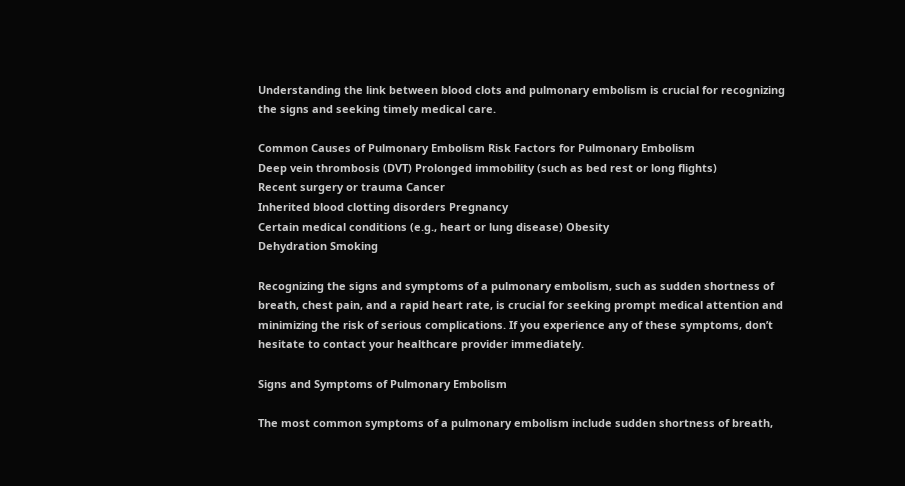Understanding the link between blood clots and pulmonary embolism is crucial for recognizing the signs and seeking timely medical care.

Common Causes of Pulmonary Embolism Risk Factors for Pulmonary Embolism
Deep vein thrombosis (DVT) Prolonged immobility (such as bed rest or long flights)
Recent surgery or trauma Cancer
Inherited blood clotting disorders Pregnancy
Certain medical conditions (e.g., heart or lung disease) Obesity
Dehydration Smoking

Recognizing the signs and symptoms of a pulmonary embolism, such as sudden shortness of breath, chest pain, and a rapid heart rate, is crucial for seeking prompt medical attention and minimizing the risk of serious complications. If you experience any of these symptoms, don’t hesitate to contact your healthcare provider immediately.

Signs and Symptoms of Pulmonary Embolism

The most common symptoms of a pulmonary embolism include sudden shortness of breath,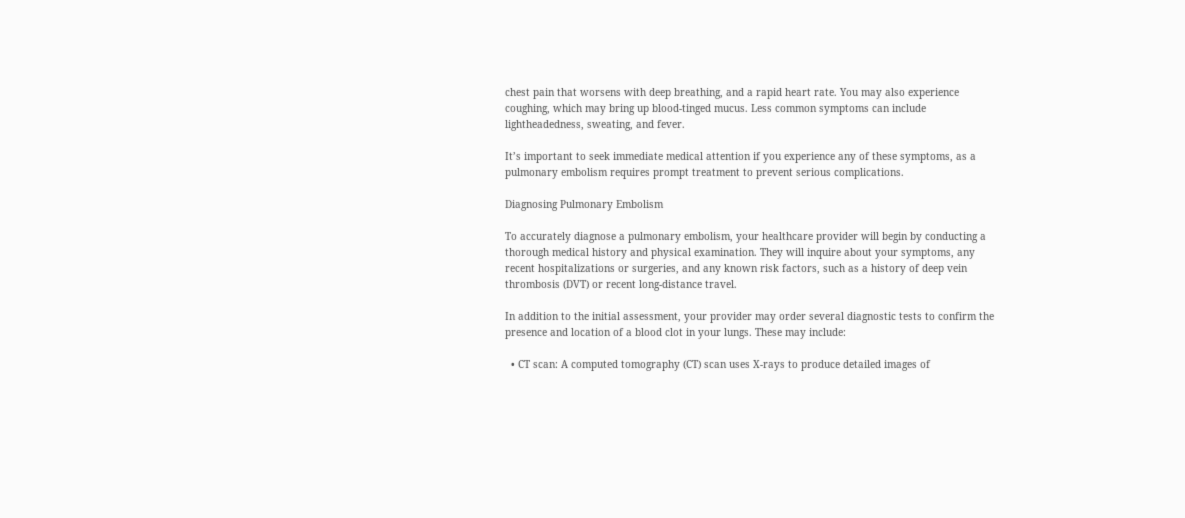chest pain that worsens with deep breathing, and a rapid heart rate. You may also experience coughing, which may bring up blood-tinged mucus. Less common symptoms can include lightheadedness, sweating, and fever.

It’s important to seek immediate medical attention if you experience any of these symptoms, as a pulmonary embolism requires prompt treatment to prevent serious complications.

Diagnosing Pulmonary Embolism

To accurately diagnose a pulmonary embolism, your healthcare provider will begin by conducting a thorough medical history and physical examination. They will inquire about your symptoms, any recent hospitalizations or surgeries, and any known risk factors, such as a history of deep vein thrombosis (DVT) or recent long-distance travel.

In addition to the initial assessment, your provider may order several diagnostic tests to confirm the presence and location of a blood clot in your lungs. These may include:

  • CT scan: A computed tomography (CT) scan uses X-rays to produce detailed images of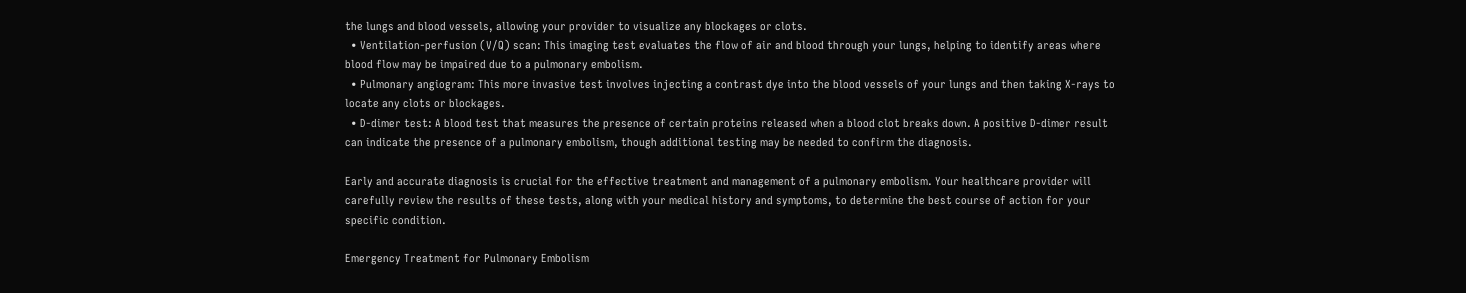the lungs and blood vessels, allowing your provider to visualize any blockages or clots.
  • Ventilation-perfusion (V/Q) scan: This imaging test evaluates the flow of air and blood through your lungs, helping to identify areas where blood flow may be impaired due to a pulmonary embolism.
  • Pulmonary angiogram: This more invasive test involves injecting a contrast dye into the blood vessels of your lungs and then taking X-rays to locate any clots or blockages.
  • D-dimer test: A blood test that measures the presence of certain proteins released when a blood clot breaks down. A positive D-dimer result can indicate the presence of a pulmonary embolism, though additional testing may be needed to confirm the diagnosis.

Early and accurate diagnosis is crucial for the effective treatment and management of a pulmonary embolism. Your healthcare provider will carefully review the results of these tests, along with your medical history and symptoms, to determine the best course of action for your specific condition.

Emergency Treatment for Pulmonary Embolism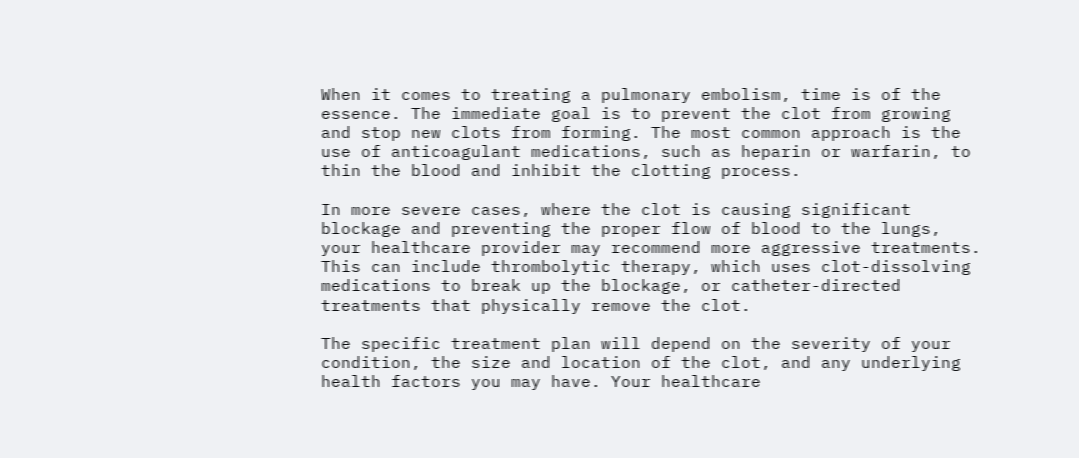When it comes to treating a pulmonary embolism, time is of the essence. The immediate goal is to prevent the clot from growing and stop new clots from forming. The most common approach is the use of anticoagulant medications, such as heparin or warfarin, to thin the blood and inhibit the clotting process.

In more severe cases, where the clot is causing significant blockage and preventing the proper flow of blood to the lungs, your healthcare provider may recommend more aggressive treatments. This can include thrombolytic therapy, which uses clot-dissolving medications to break up the blockage, or catheter-directed treatments that physically remove the clot.

The specific treatment plan will depend on the severity of your condition, the size and location of the clot, and any underlying health factors you may have. Your healthcare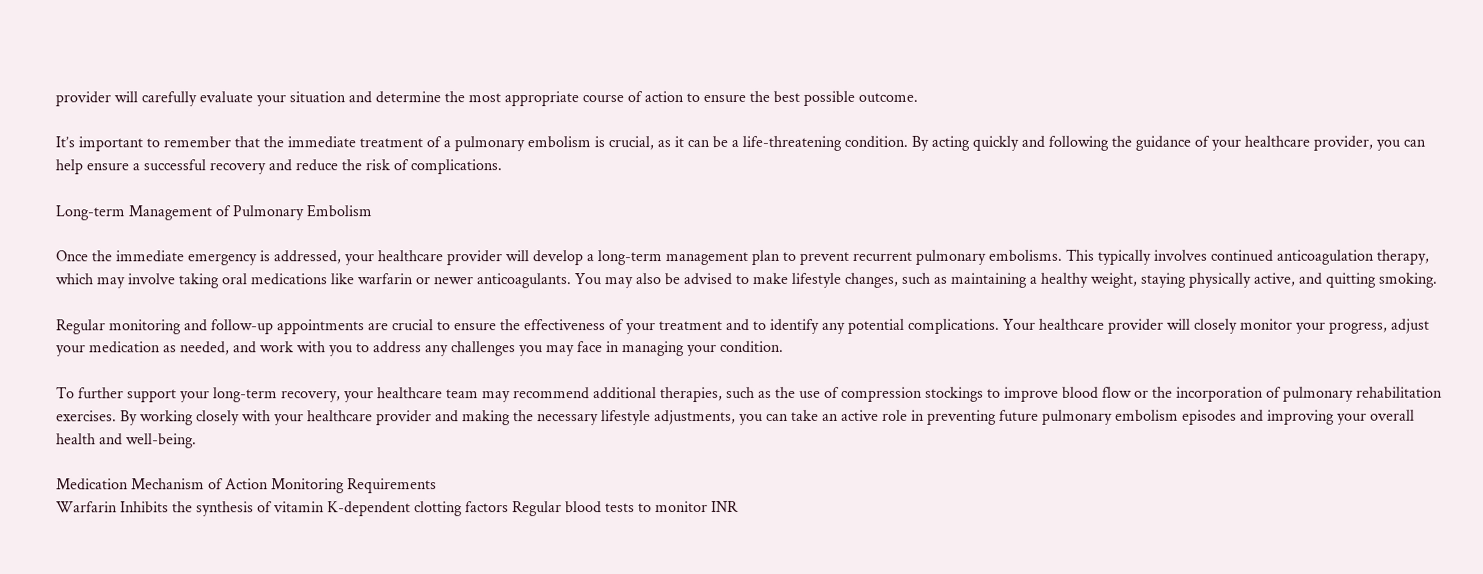provider will carefully evaluate your situation and determine the most appropriate course of action to ensure the best possible outcome.

It’s important to remember that the immediate treatment of a pulmonary embolism is crucial, as it can be a life-threatening condition. By acting quickly and following the guidance of your healthcare provider, you can help ensure a successful recovery and reduce the risk of complications.

Long-term Management of Pulmonary Embolism

Once the immediate emergency is addressed, your healthcare provider will develop a long-term management plan to prevent recurrent pulmonary embolisms. This typically involves continued anticoagulation therapy, which may involve taking oral medications like warfarin or newer anticoagulants. You may also be advised to make lifestyle changes, such as maintaining a healthy weight, staying physically active, and quitting smoking.

Regular monitoring and follow-up appointments are crucial to ensure the effectiveness of your treatment and to identify any potential complications. Your healthcare provider will closely monitor your progress, adjust your medication as needed, and work with you to address any challenges you may face in managing your condition.

To further support your long-term recovery, your healthcare team may recommend additional therapies, such as the use of compression stockings to improve blood flow or the incorporation of pulmonary rehabilitation exercises. By working closely with your healthcare provider and making the necessary lifestyle adjustments, you can take an active role in preventing future pulmonary embolism episodes and improving your overall health and well-being.

Medication Mechanism of Action Monitoring Requirements
Warfarin Inhibits the synthesis of vitamin K-dependent clotting factors Regular blood tests to monitor INR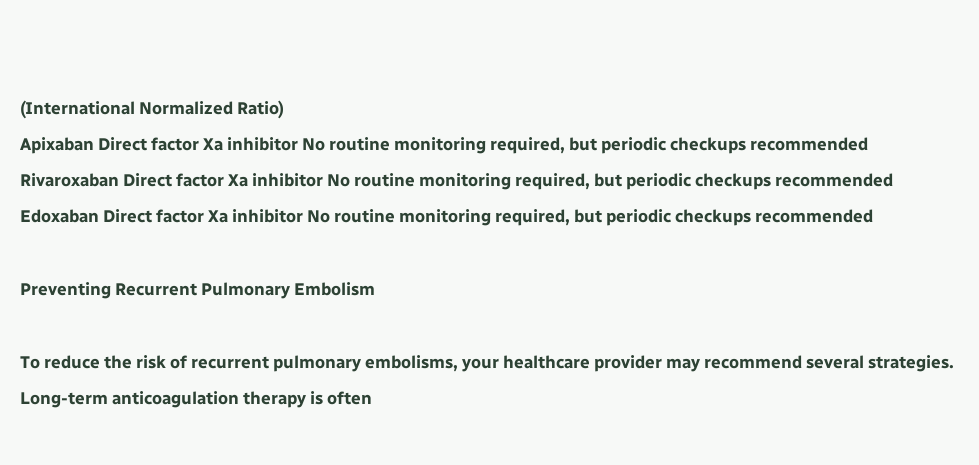(International Normalized Ratio)
Apixaban Direct factor Xa inhibitor No routine monitoring required, but periodic checkups recommended
Rivaroxaban Direct factor Xa inhibitor No routine monitoring required, but periodic checkups recommended
Edoxaban Direct factor Xa inhibitor No routine monitoring required, but periodic checkups recommended

Preventing Recurrent Pulmonary Embolism

To reduce the risk of recurrent pulmonary embolisms, your healthcare provider may recommend several strategies. Long-term anticoagulation therapy is often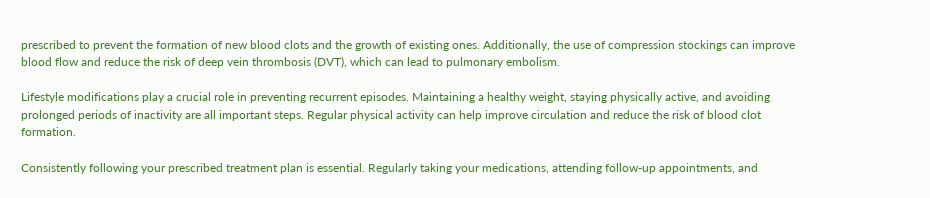prescribed to prevent the formation of new blood clots and the growth of existing ones. Additionally, the use of compression stockings can improve blood flow and reduce the risk of deep vein thrombosis (DVT), which can lead to pulmonary embolism.

Lifestyle modifications play a crucial role in preventing recurrent episodes. Maintaining a healthy weight, staying physically active, and avoiding prolonged periods of inactivity are all important steps. Regular physical activity can help improve circulation and reduce the risk of blood clot formation.

Consistently following your prescribed treatment plan is essential. Regularly taking your medications, attending follow-up appointments, and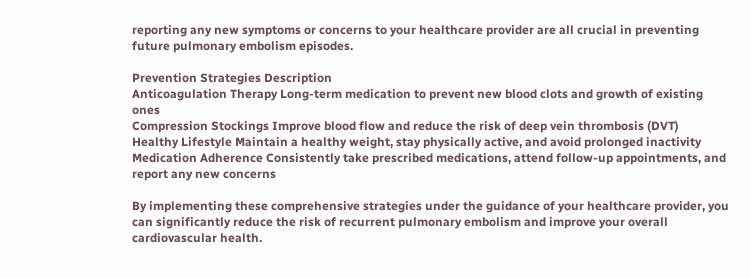reporting any new symptoms or concerns to your healthcare provider are all crucial in preventing future pulmonary embolism episodes.

Prevention Strategies Description
Anticoagulation Therapy Long-term medication to prevent new blood clots and growth of existing ones
Compression Stockings Improve blood flow and reduce the risk of deep vein thrombosis (DVT)
Healthy Lifestyle Maintain a healthy weight, stay physically active, and avoid prolonged inactivity
Medication Adherence Consistently take prescribed medications, attend follow-up appointments, and report any new concerns

By implementing these comprehensive strategies under the guidance of your healthcare provider, you can significantly reduce the risk of recurrent pulmonary embolism and improve your overall cardiovascular health.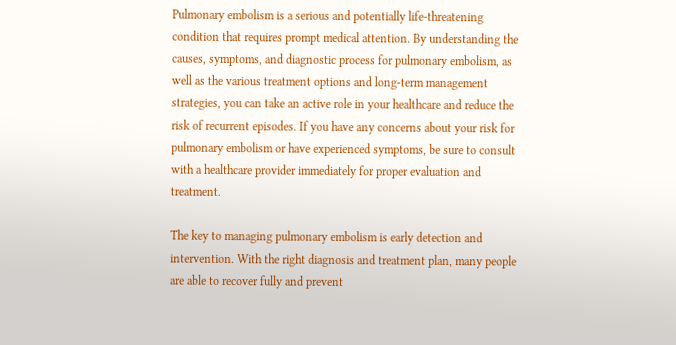Pulmonary embolism is a serious and potentially life-threatening condition that requires prompt medical attention. By understanding the causes, symptoms, and diagnostic process for pulmonary embolism, as well as the various treatment options and long-term management strategies, you can take an active role in your healthcare and reduce the risk of recurrent episodes. If you have any concerns about your risk for pulmonary embolism or have experienced symptoms, be sure to consult with a healthcare provider immediately for proper evaluation and treatment.

The key to managing pulmonary embolism is early detection and intervention. With the right diagnosis and treatment plan, many people are able to recover fully and prevent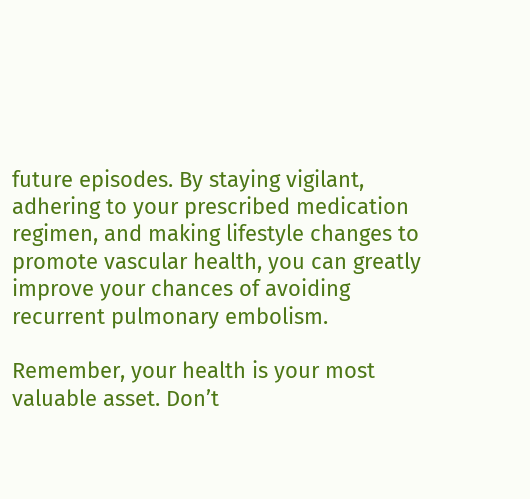future episodes. By staying vigilant, adhering to your prescribed medication regimen, and making lifestyle changes to promote vascular health, you can greatly improve your chances of avoiding recurrent pulmonary embolism.

Remember, your health is your most valuable asset. Don’t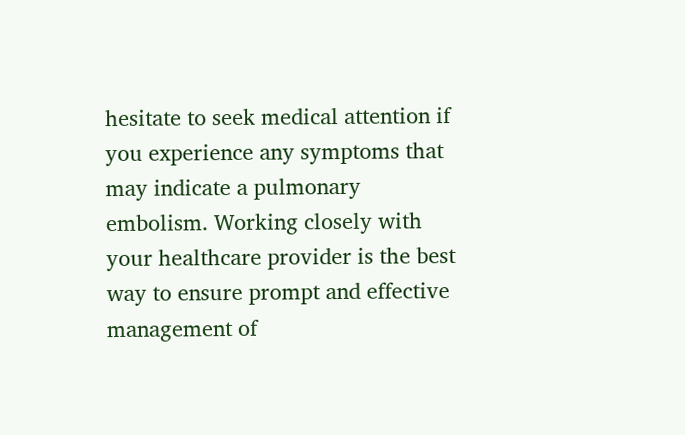hesitate to seek medical attention if you experience any symptoms that may indicate a pulmonary embolism. Working closely with your healthcare provider is the best way to ensure prompt and effective management of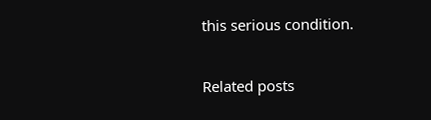this serious condition.

Related posts